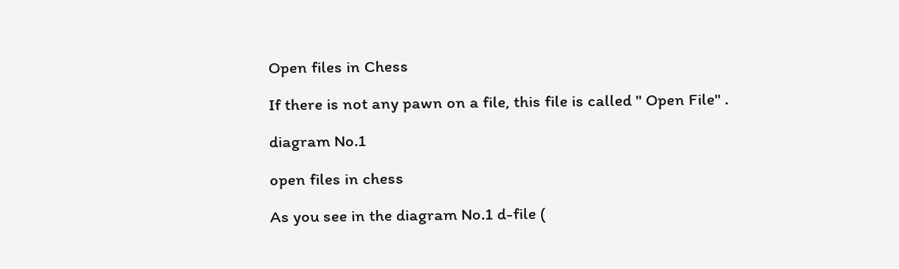Open files in Chess

If there is not any pawn on a file, this file is called " Open File" .

diagram No.1

open files in chess

As you see in the diagram No.1 d-file (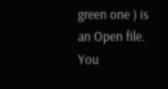green one ) is an Open file. You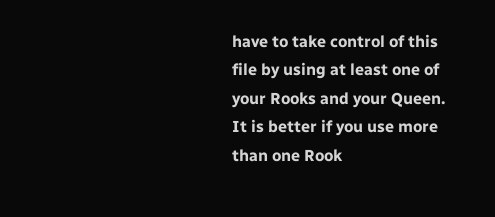have to take control of this file by using at least one of your Rooks and your Queen. It is better if you use more than one Rook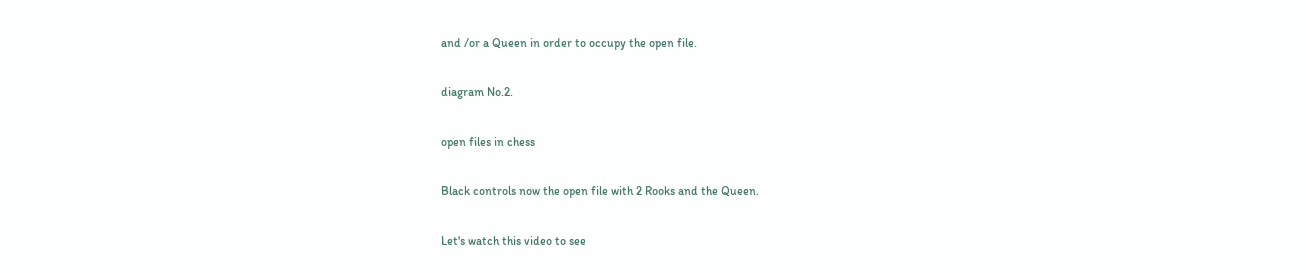and /or a Queen in order to occupy the open file.

diagram No.2.

open files in chess

Black controls now the open file with 2 Rooks and the Queen.

Let's watch this video to see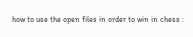how to use the open files in order to win in chess :